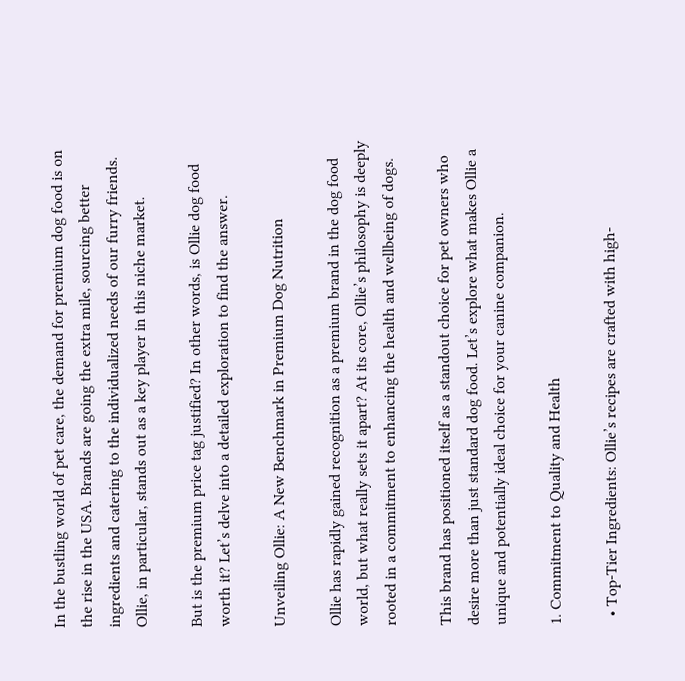In the bustling world of pet care, the demand for premium dog food is on the rise in the USA. Brands are going the extra mile, sourcing better ingredients and catering to the individualized needs of our furry friends. Ollie, in particular, stands out as a key player in this niche market.

But is the premium price tag justified? In other words, is Ollie dog food worth it? Let’s delve into a detailed exploration to find the answer.

Unveiling Ollie: A New Benchmark in Premium Dog Nutrition

Ollie has rapidly gained recognition as a premium brand in the dog food world, but what really sets it apart? At its core, Ollie’s philosophy is deeply rooted in a commitment to enhancing the health and wellbeing of dogs.

This brand has positioned itself as a standout choice for pet owners who desire more than just standard dog food. Let’s explore what makes Ollie a unique and potentially ideal choice for your canine companion.

1. Commitment to Quality and Health

  • Top-Tier Ingredients: Ollie’s recipes are crafted with high-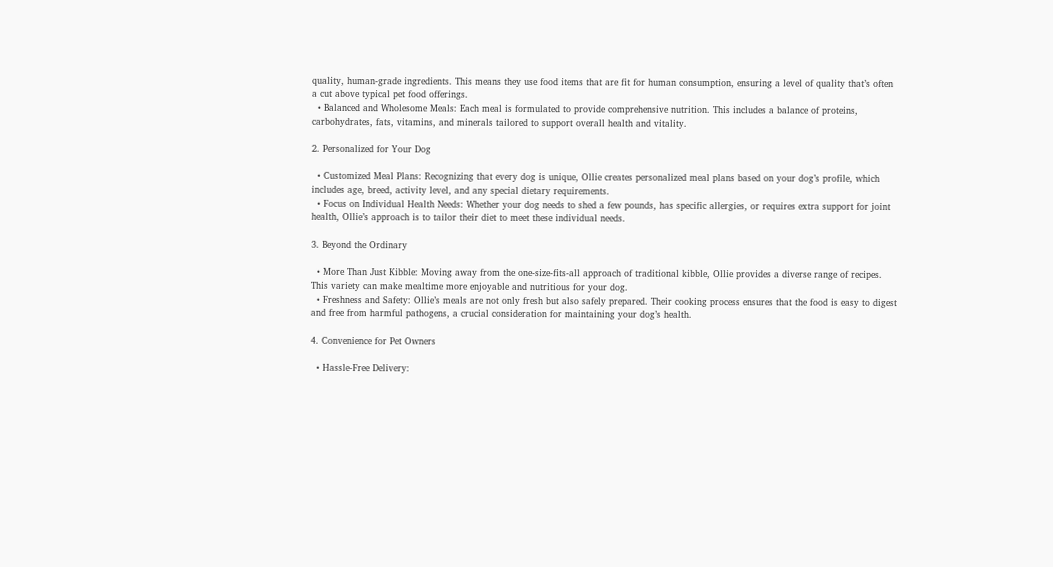quality, human-grade ingredients. This means they use food items that are fit for human consumption, ensuring a level of quality that’s often a cut above typical pet food offerings.
  • Balanced and Wholesome Meals: Each meal is formulated to provide comprehensive nutrition. This includes a balance of proteins, carbohydrates, fats, vitamins, and minerals tailored to support overall health and vitality.

2. Personalized for Your Dog

  • Customized Meal Plans: Recognizing that every dog is unique, Ollie creates personalized meal plans based on your dog’s profile, which includes age, breed, activity level, and any special dietary requirements.
  • Focus on Individual Health Needs: Whether your dog needs to shed a few pounds, has specific allergies, or requires extra support for joint health, Ollie’s approach is to tailor their diet to meet these individual needs.

3. Beyond the Ordinary

  • More Than Just Kibble: Moving away from the one-size-fits-all approach of traditional kibble, Ollie provides a diverse range of recipes. This variety can make mealtime more enjoyable and nutritious for your dog.
  • Freshness and Safety: Ollie’s meals are not only fresh but also safely prepared. Their cooking process ensures that the food is easy to digest and free from harmful pathogens, a crucial consideration for maintaining your dog’s health.

4. Convenience for Pet Owners

  • Hassle-Free Delivery: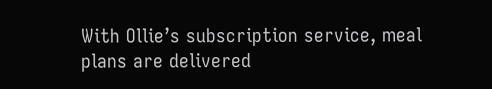With Ollie’s subscription service, meal plans are delivered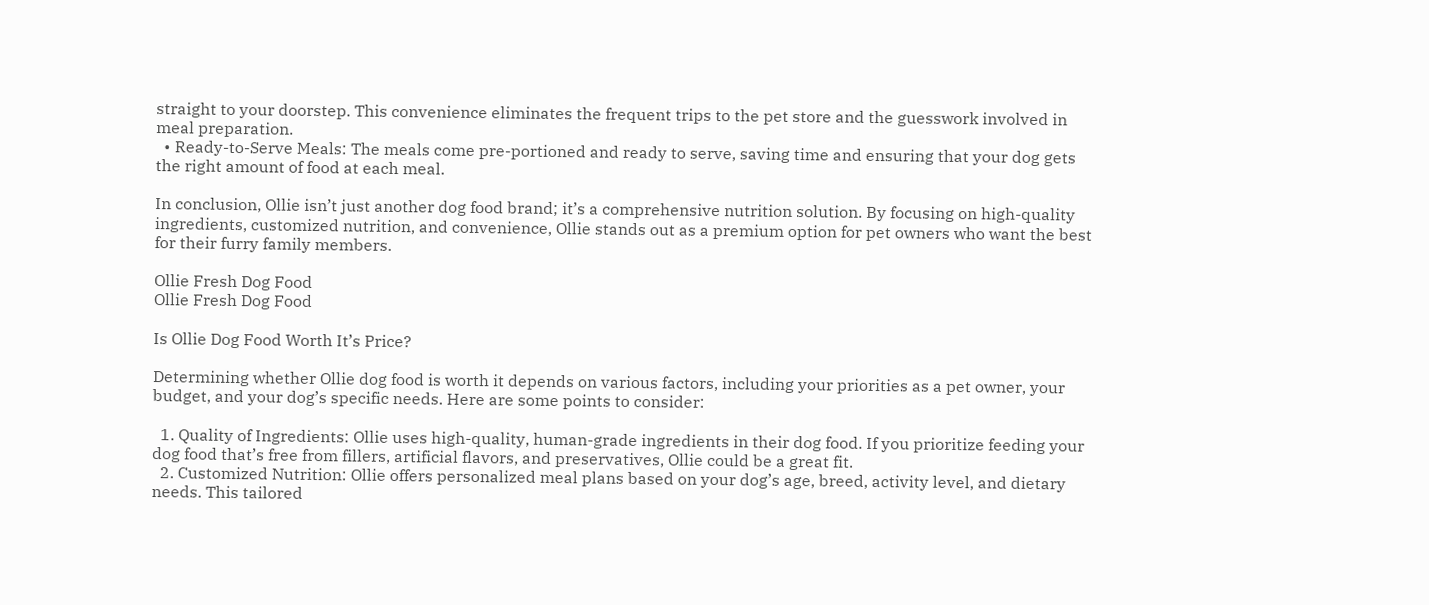straight to your doorstep. This convenience eliminates the frequent trips to the pet store and the guesswork involved in meal preparation.
  • Ready-to-Serve Meals: The meals come pre-portioned and ready to serve, saving time and ensuring that your dog gets the right amount of food at each meal.

In conclusion, Ollie isn’t just another dog food brand; it’s a comprehensive nutrition solution. By focusing on high-quality ingredients, customized nutrition, and convenience, Ollie stands out as a premium option for pet owners who want the best for their furry family members.

Ollie Fresh Dog Food
Ollie Fresh Dog Food

Is Ollie Dog Food Worth It’s Price?

Determining whether Ollie dog food is worth it depends on various factors, including your priorities as a pet owner, your budget, and your dog’s specific needs. Here are some points to consider:

  1. Quality of Ingredients: Ollie uses high-quality, human-grade ingredients in their dog food. If you prioritize feeding your dog food that’s free from fillers, artificial flavors, and preservatives, Ollie could be a great fit.
  2. Customized Nutrition: Ollie offers personalized meal plans based on your dog’s age, breed, activity level, and dietary needs. This tailored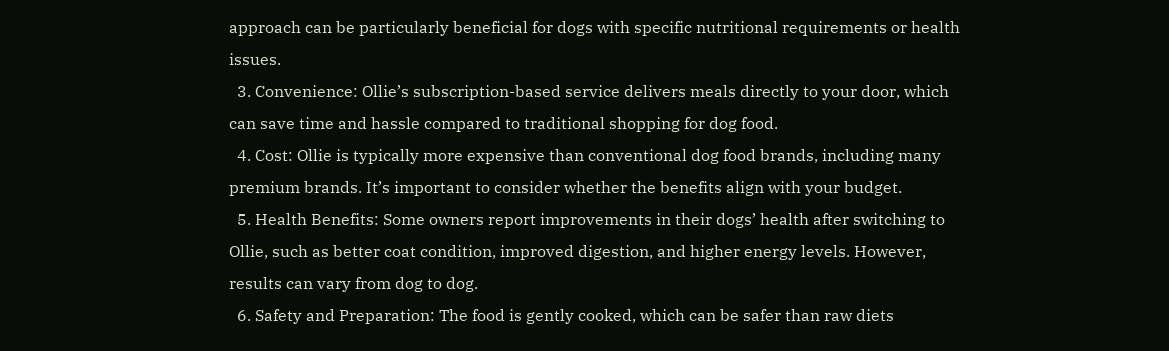approach can be particularly beneficial for dogs with specific nutritional requirements or health issues.
  3. Convenience: Ollie’s subscription-based service delivers meals directly to your door, which can save time and hassle compared to traditional shopping for dog food.
  4. Cost: Ollie is typically more expensive than conventional dog food brands, including many premium brands. It’s important to consider whether the benefits align with your budget.
  5. Health Benefits: Some owners report improvements in their dogs’ health after switching to Ollie, such as better coat condition, improved digestion, and higher energy levels. However, results can vary from dog to dog.
  6. Safety and Preparation: The food is gently cooked, which can be safer than raw diets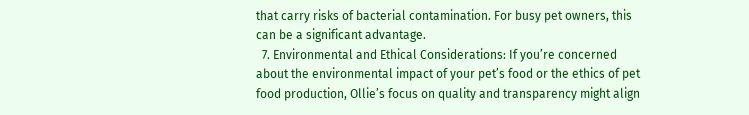that carry risks of bacterial contamination. For busy pet owners, this can be a significant advantage.
  7. Environmental and Ethical Considerations: If you’re concerned about the environmental impact of your pet’s food or the ethics of pet food production, Ollie’s focus on quality and transparency might align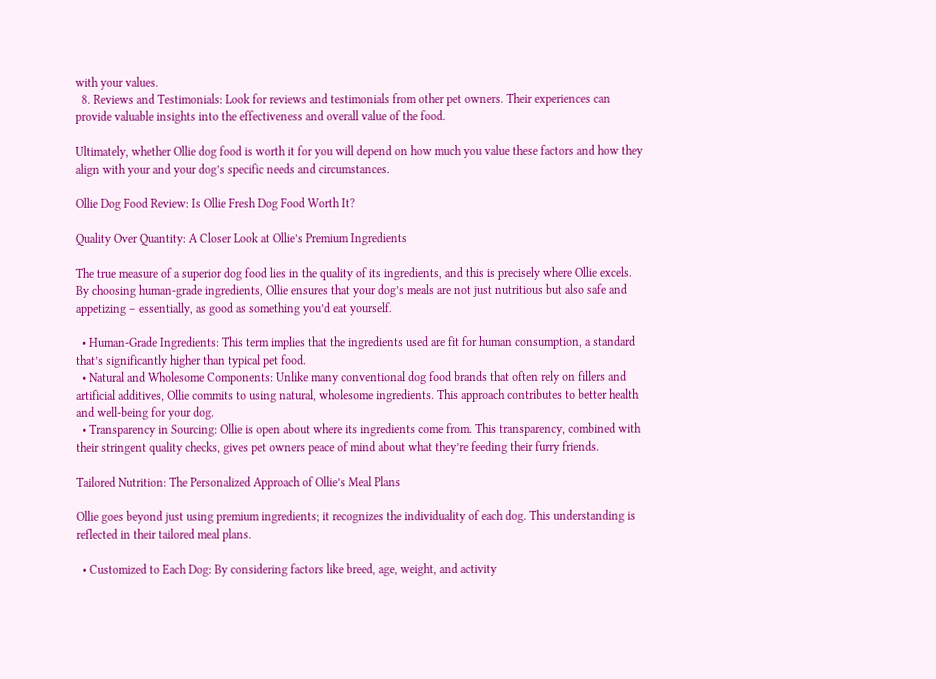with your values.
  8. Reviews and Testimonials: Look for reviews and testimonials from other pet owners. Their experiences can provide valuable insights into the effectiveness and overall value of the food.

Ultimately, whether Ollie dog food is worth it for you will depend on how much you value these factors and how they align with your and your dog’s specific needs and circumstances.

Ollie Dog Food Review: Is Ollie Fresh Dog Food Worth It?

Quality Over Quantity: A Closer Look at Ollie’s Premium Ingredients

The true measure of a superior dog food lies in the quality of its ingredients, and this is precisely where Ollie excels. By choosing human-grade ingredients, Ollie ensures that your dog’s meals are not just nutritious but also safe and appetizing – essentially, as good as something you’d eat yourself.

  • Human-Grade Ingredients: This term implies that the ingredients used are fit for human consumption, a standard that’s significantly higher than typical pet food.
  • Natural and Wholesome Components: Unlike many conventional dog food brands that often rely on fillers and artificial additives, Ollie commits to using natural, wholesome ingredients. This approach contributes to better health and well-being for your dog.
  • Transparency in Sourcing: Ollie is open about where its ingredients come from. This transparency, combined with their stringent quality checks, gives pet owners peace of mind about what they’re feeding their furry friends.

Tailored Nutrition: The Personalized Approach of Ollie’s Meal Plans

Ollie goes beyond just using premium ingredients; it recognizes the individuality of each dog. This understanding is reflected in their tailored meal plans.

  • Customized to Each Dog: By considering factors like breed, age, weight, and activity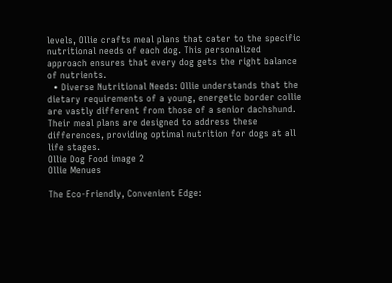levels, Ollie crafts meal plans that cater to the specific nutritional needs of each dog. This personalized approach ensures that every dog gets the right balance of nutrients.
  • Diverse Nutritional Needs: Ollie understands that the dietary requirements of a young, energetic border collie are vastly different from those of a senior dachshund. Their meal plans are designed to address these differences, providing optimal nutrition for dogs at all life stages.
Ollie Dog Food image 2
Ollie Menues

The Eco-Friendly, Convenient Edge: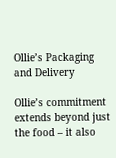Ollie’s Packaging and Delivery

Ollie’s commitment extends beyond just the food – it also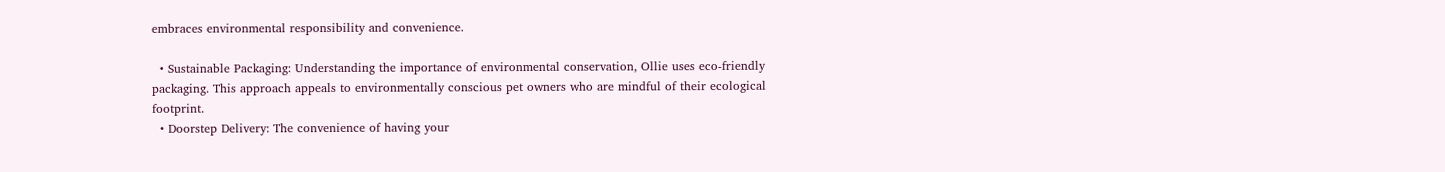embraces environmental responsibility and convenience.

  • Sustainable Packaging: Understanding the importance of environmental conservation, Ollie uses eco-friendly packaging. This approach appeals to environmentally conscious pet owners who are mindful of their ecological footprint.
  • Doorstep Delivery: The convenience of having your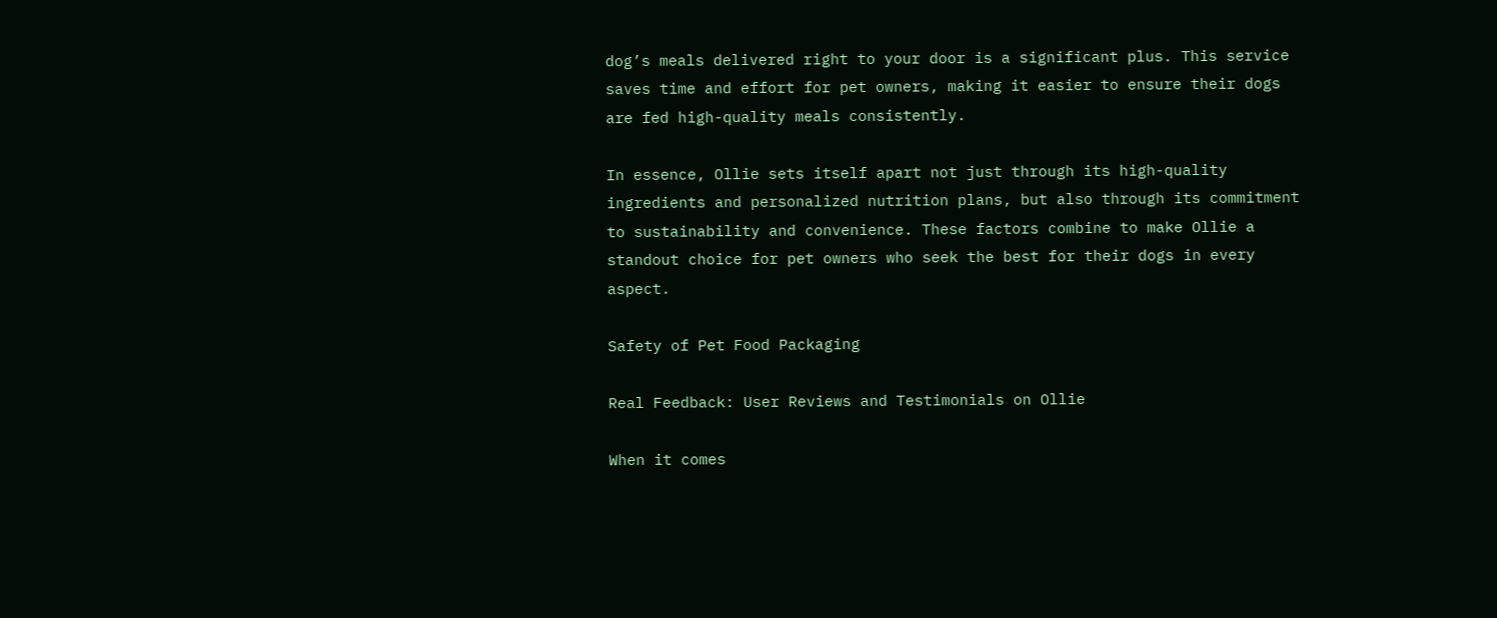dog’s meals delivered right to your door is a significant plus. This service saves time and effort for pet owners, making it easier to ensure their dogs are fed high-quality meals consistently.

In essence, Ollie sets itself apart not just through its high-quality ingredients and personalized nutrition plans, but also through its commitment to sustainability and convenience. These factors combine to make Ollie a standout choice for pet owners who seek the best for their dogs in every aspect.

Safety of Pet Food Packaging

Real Feedback: User Reviews and Testimonials on Ollie

When it comes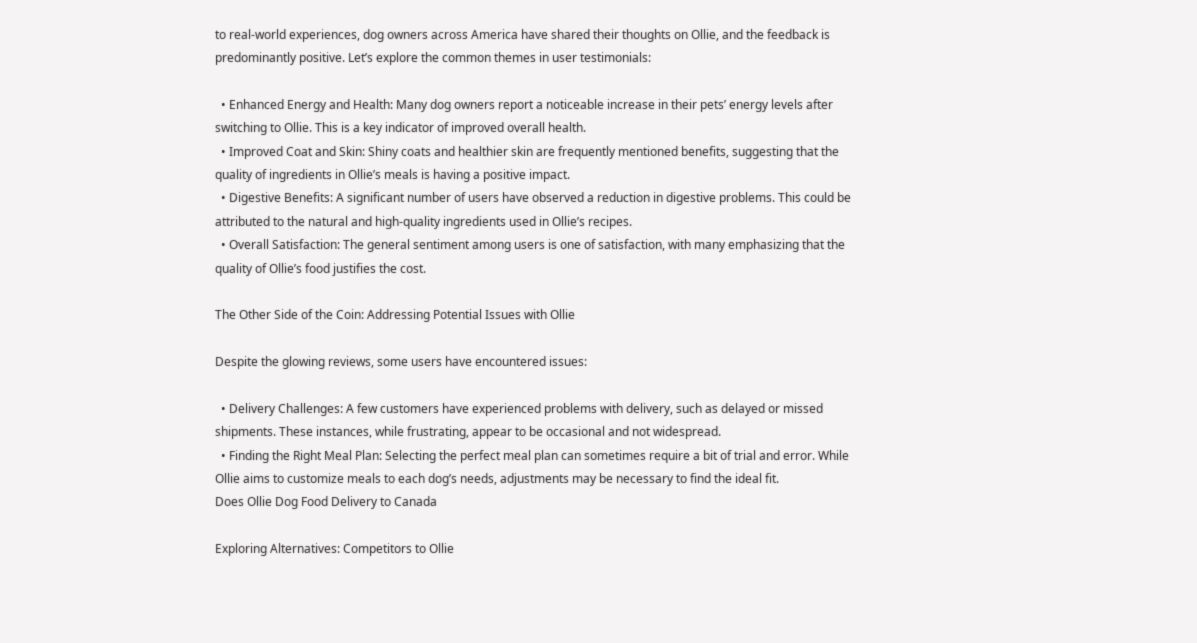to real-world experiences, dog owners across America have shared their thoughts on Ollie, and the feedback is predominantly positive. Let’s explore the common themes in user testimonials:

  • Enhanced Energy and Health: Many dog owners report a noticeable increase in their pets’ energy levels after switching to Ollie. This is a key indicator of improved overall health.
  • Improved Coat and Skin: Shiny coats and healthier skin are frequently mentioned benefits, suggesting that the quality of ingredients in Ollie’s meals is having a positive impact.
  • Digestive Benefits: A significant number of users have observed a reduction in digestive problems. This could be attributed to the natural and high-quality ingredients used in Ollie’s recipes.
  • Overall Satisfaction: The general sentiment among users is one of satisfaction, with many emphasizing that the quality of Ollie’s food justifies the cost.

The Other Side of the Coin: Addressing Potential Issues with Ollie

Despite the glowing reviews, some users have encountered issues:

  • Delivery Challenges: A few customers have experienced problems with delivery, such as delayed or missed shipments. These instances, while frustrating, appear to be occasional and not widespread.
  • Finding the Right Meal Plan: Selecting the perfect meal plan can sometimes require a bit of trial and error. While Ollie aims to customize meals to each dog’s needs, adjustments may be necessary to find the ideal fit.
Does Ollie Dog Food Delivery to Canada

Exploring Alternatives: Competitors to Ollie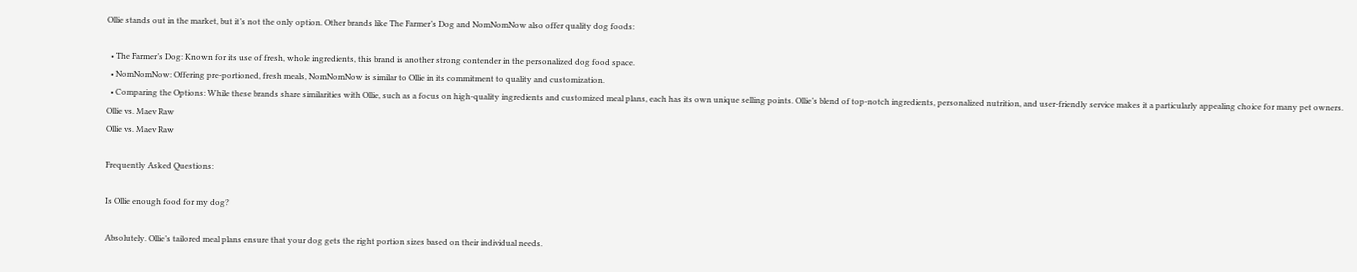Ollie stands out in the market, but it’s not the only option. Other brands like The Farmer’s Dog and NomNomNow also offer quality dog foods:

  • The Farmer’s Dog: Known for its use of fresh, whole ingredients, this brand is another strong contender in the personalized dog food space.
  • NomNomNow: Offering pre-portioned, fresh meals, NomNomNow is similar to Ollie in its commitment to quality and customization.
  • Comparing the Options: While these brands share similarities with Ollie, such as a focus on high-quality ingredients and customized meal plans, each has its own unique selling points. Ollie’s blend of top-notch ingredients, personalized nutrition, and user-friendly service makes it a particularly appealing choice for many pet owners.
Ollie vs. Maev Raw
Ollie vs. Maev Raw

Frequently Asked Questions:

Is Ollie enough food for my dog?

Absolutely. Ollie’s tailored meal plans ensure that your dog gets the right portion sizes based on their individual needs.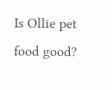Is Ollie pet food good?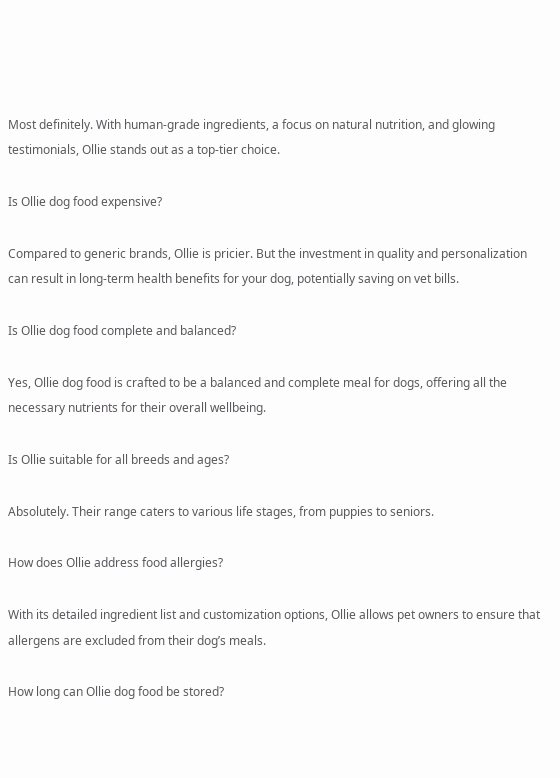Most definitely. With human-grade ingredients, a focus on natural nutrition, and glowing testimonials, Ollie stands out as a top-tier choice.

Is Ollie dog food expensive?

Compared to generic brands, Ollie is pricier. But the investment in quality and personalization can result in long-term health benefits for your dog, potentially saving on vet bills.

Is Ollie dog food complete and balanced?

Yes, Ollie dog food is crafted to be a balanced and complete meal for dogs, offering all the necessary nutrients for their overall wellbeing.

Is Ollie suitable for all breeds and ages?

Absolutely. Their range caters to various life stages, from puppies to seniors.

How does Ollie address food allergies?

With its detailed ingredient list and customization options, Ollie allows pet owners to ensure that allergens are excluded from their dog’s meals.

How long can Ollie dog food be stored?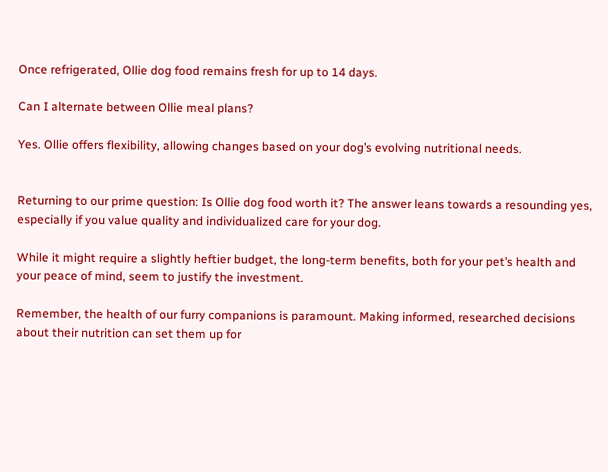Once refrigerated, Ollie dog food remains fresh for up to 14 days.

Can I alternate between Ollie meal plans?

Yes. Ollie offers flexibility, allowing changes based on your dog’s evolving nutritional needs.


Returning to our prime question: Is Ollie dog food worth it? The answer leans towards a resounding yes, especially if you value quality and individualized care for your dog.

While it might require a slightly heftier budget, the long-term benefits, both for your pet’s health and your peace of mind, seem to justify the investment.

Remember, the health of our furry companions is paramount. Making informed, researched decisions about their nutrition can set them up for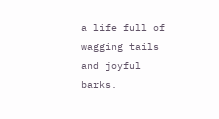a life full of wagging tails and joyful barks.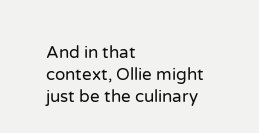And in that context, Ollie might just be the culinary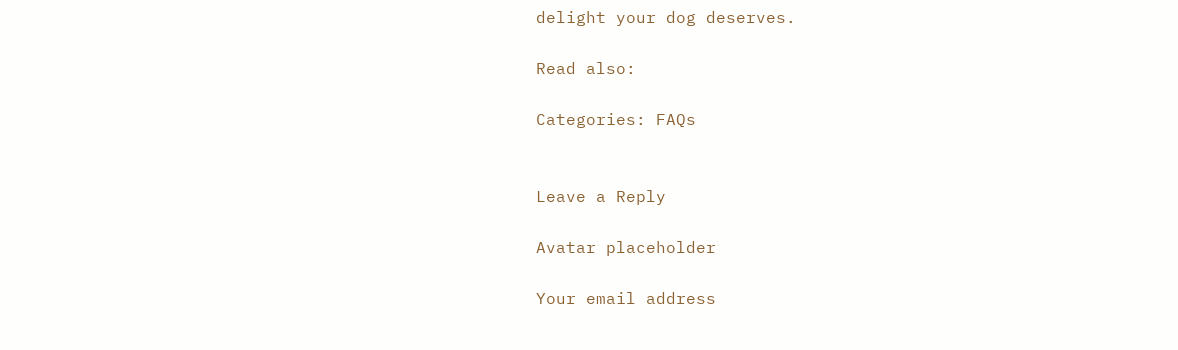delight your dog deserves.

Read also:

Categories: FAQs


Leave a Reply

Avatar placeholder

Your email address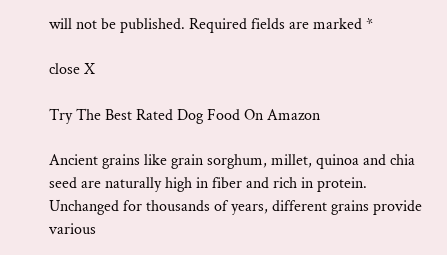will not be published. Required fields are marked *

close X

Try The Best Rated Dog Food On Amazon

Ancient grains like grain sorghum, millet, quinoa and chia seed are naturally high in fiber and rich in protein. Unchanged for thousands of years, different grains provide various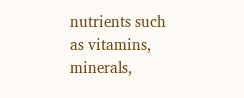nutrients such as vitamins, minerals,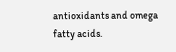antioxidants and omega fatty acids.